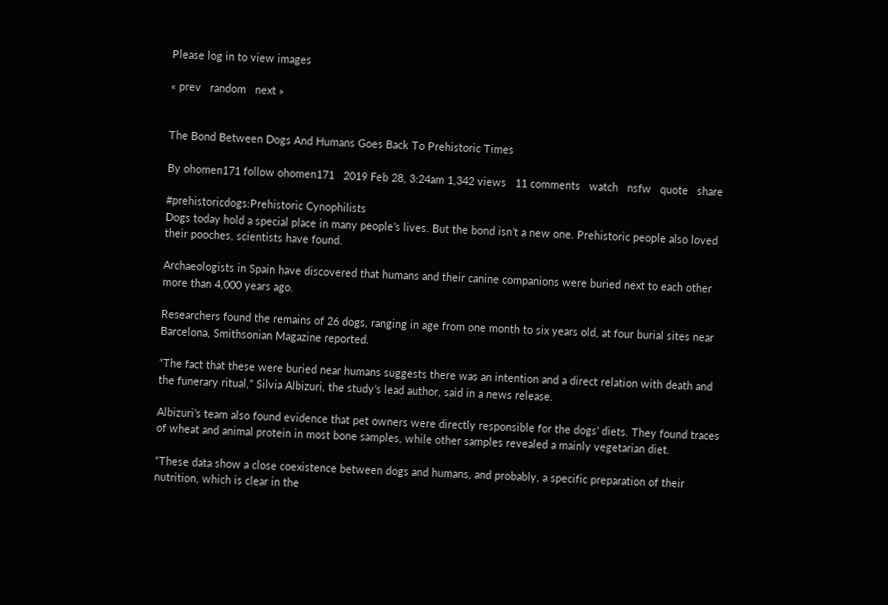Please log in to view images

« prev   random   next »


The Bond Between Dogs And Humans Goes Back To Prehistoric Times

By ohomen171 follow ohomen171   2019 Feb 28, 3:24am 1,342 views   11 comments   watch   nsfw   quote   share

#prehistoricdogs:Prehistoric Cynophilists
Dogs today hold a special place in many people’s lives. But the bond isn’t a new one. Prehistoric people also loved their pooches, scientists have found.

Archaeologists in Spain have discovered that humans and their canine companions were buried next to each other more than 4,000 years ago.

Researchers found the remains of 26 dogs, ranging in age from one month to six years old, at four burial sites near Barcelona, Smithsonian Magazine reported.

“The fact that these were buried near humans suggests there was an intention and a direct relation with death and the funerary ritual,” Silvia Albizuri, the study’s lead author, said in a news release.

Albizuri’s team also found evidence that pet owners were directly responsible for the dogs’ diets. They found traces of wheat and animal protein in most bone samples, while other samples revealed a mainly vegetarian diet.

“These data show a close coexistence between dogs and humans, and probably, a specific preparation of their nutrition, which is clear in the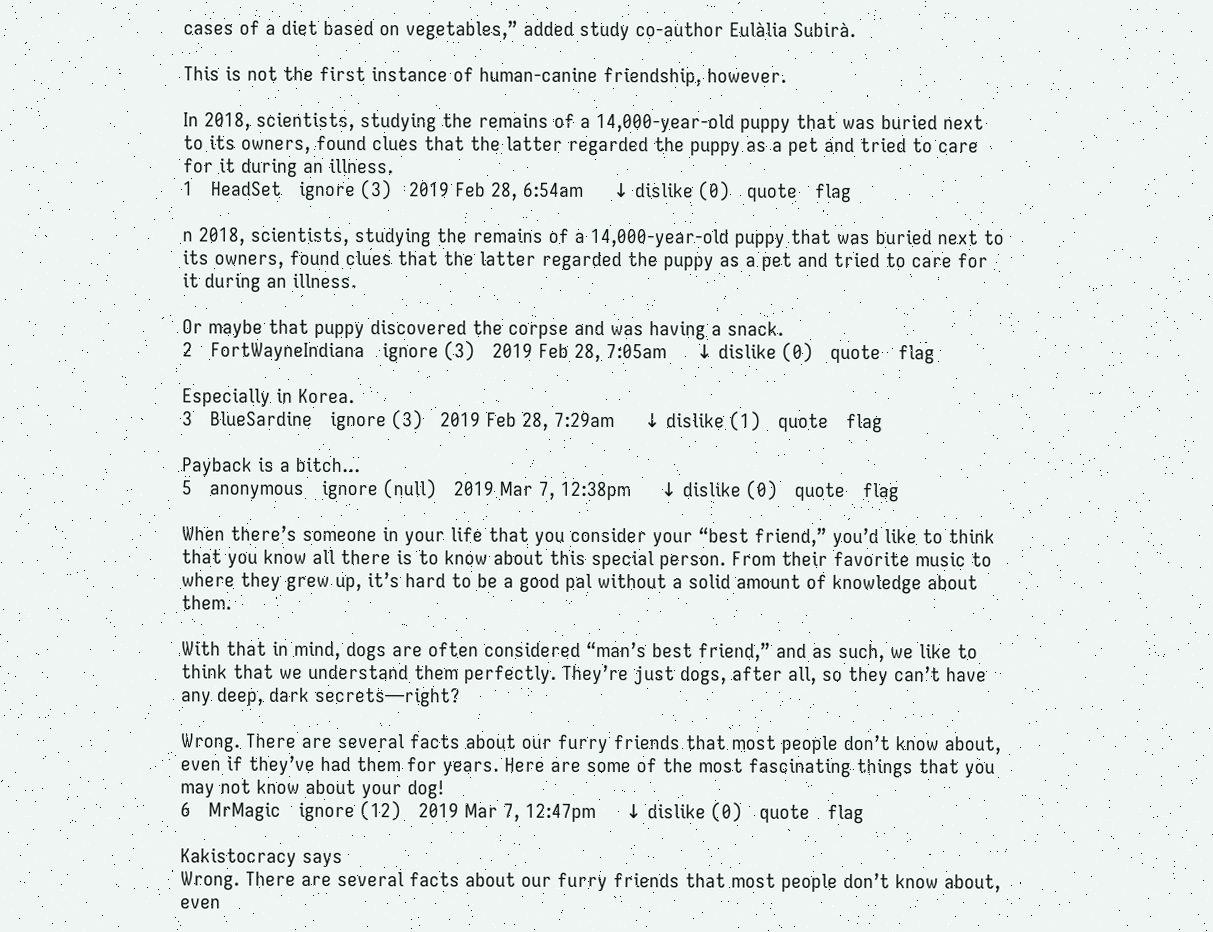cases of a diet based on vegetables,” added study co-author Eulàlia Subirà.

This is not the first instance of human-canine friendship, however.

In 2018, scientists, studying the remains of a 14,000-year-old puppy that was buried next to its owners, found clues that the latter regarded the puppy as a pet and tried to care for it during an illness.
1   HeadSet   ignore (3)   2019 Feb 28, 6:54am     ↓ dislike (0)   quote   flag

n 2018, scientists, studying the remains of a 14,000-year-old puppy that was buried next to its owners, found clues that the latter regarded the puppy as a pet and tried to care for it during an illness.

Or maybe that puppy discovered the corpse and was having a snack.
2   FortWayneIndiana   ignore (3)   2019 Feb 28, 7:05am     ↓ dislike (0)   quote   flag

Especially in Korea.
3   BlueSardine   ignore (3)   2019 Feb 28, 7:29am     ↓ dislike (1)   quote   flag

Payback is a bitch...
5   anonymous   ignore (null)   2019 Mar 7, 12:38pm     ↓ dislike (0)   quote   flag

When there’s someone in your life that you consider your “best friend,” you’d like to think that you know all there is to know about this special person. From their favorite music to where they grew up, it’s hard to be a good pal without a solid amount of knowledge about them.

With that in mind, dogs are often considered “man’s best friend,” and as such, we like to think that we understand them perfectly. They’re just dogs, after all, so they can’t have any deep, dark secrets—right?

Wrong. There are several facts about our furry friends that most people don’t know about, even if they’ve had them for years. Here are some of the most fascinating things that you may not know about your dog!
6   MrMagic   ignore (12)   2019 Mar 7, 12:47pm     ↓ dislike (0)   quote   flag

Kakistocracy says
Wrong. There are several facts about our furry friends that most people don’t know about, even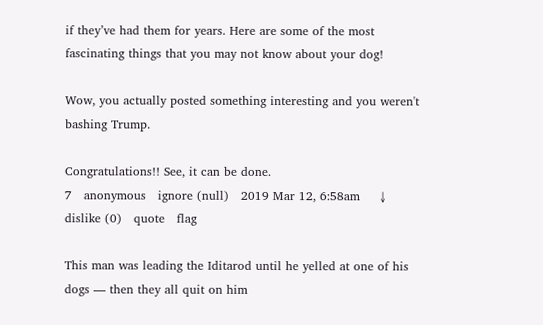if they’ve had them for years. Here are some of the most fascinating things that you may not know about your dog!

Wow, you actually posted something interesting and you weren't bashing Trump.

Congratulations!! See, it can be done.
7   anonymous   ignore (null)   2019 Mar 12, 6:58am     ↓ dislike (0)   quote   flag

This man was leading the Iditarod until he yelled at one of his dogs — then they all quit on him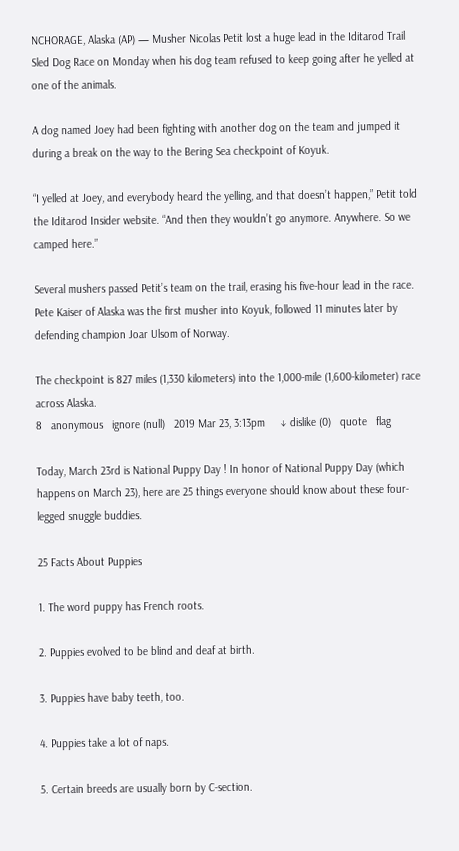NCHORAGE, Alaska (AP) — Musher Nicolas Petit lost a huge lead in the Iditarod Trail Sled Dog Race on Monday when his dog team refused to keep going after he yelled at one of the animals.

A dog named Joey had been fighting with another dog on the team and jumped it during a break on the way to the Bering Sea checkpoint of Koyuk.

“I yelled at Joey, and everybody heard the yelling, and that doesn’t happen,” Petit told the Iditarod Insider website. “And then they wouldn’t go anymore. Anywhere. So we camped here.”

Several mushers passed Petit’s team on the trail, erasing his five-hour lead in the race. Pete Kaiser of Alaska was the first musher into Koyuk, followed 11 minutes later by defending champion Joar Ulsom of Norway.

The checkpoint is 827 miles (1,330 kilometers) into the 1,000-mile (1,600-kilometer) race across Alaska.
8   anonymous   ignore (null)   2019 Mar 23, 3:13pm     ↓ dislike (0)   quote   flag

Today, March 23rd is National Puppy Day ! In honor of National Puppy Day (which happens on March 23), here are 25 things everyone should know about these four-legged snuggle buddies.

25 Facts About Puppies

1. The word puppy has French roots.

2. Puppies evolved to be blind and deaf at birth.

3. Puppies have baby teeth, too.

4. Puppies take a lot of naps.

5. Certain breeds are usually born by C-section.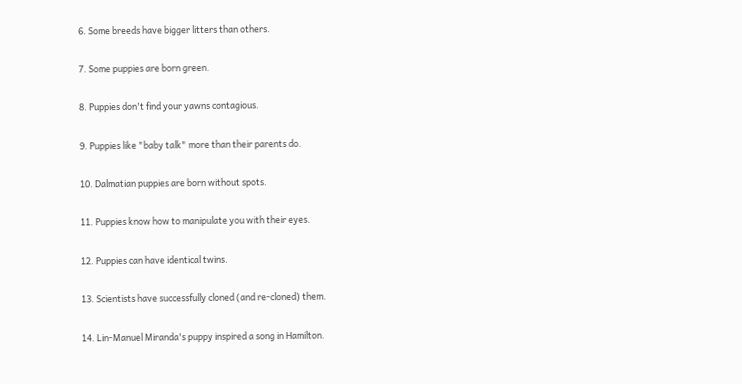6. Some breeds have bigger litters than others.

7. Some puppies are born green.

8. Puppies don't find your yawns contagious.

9. Puppies like "baby talk" more than their parents do.

10. Dalmatian puppies are born without spots.

11. Puppies know how to manipulate you with their eyes.

12. Puppies can have identical twins.

13. Scientists have successfully cloned (and re-cloned) them.

14. Lin-Manuel Miranda's puppy inspired a song in Hamilton.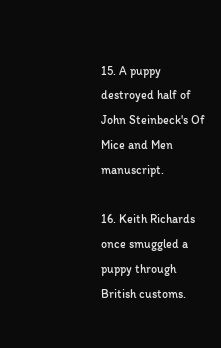15. A puppy destroyed half of John Steinbeck's Of Mice and Men manuscript.

16. Keith Richards once smuggled a puppy through British customs.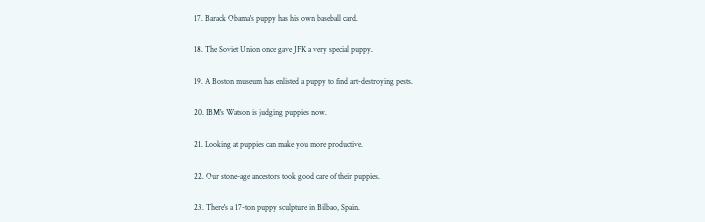17. Barack Obama's puppy has his own baseball card.

18. The Soviet Union once gave JFK a very special puppy.

19. A Boston museum has enlisted a puppy to find art-destroying pests.

20. IBM's Watson is judging puppies now.

21. Looking at puppies can make you more productive.

22. Our stone-age ancestors took good care of their puppies.

23. There's a 17-ton puppy sculpture in Bilbao, Spain.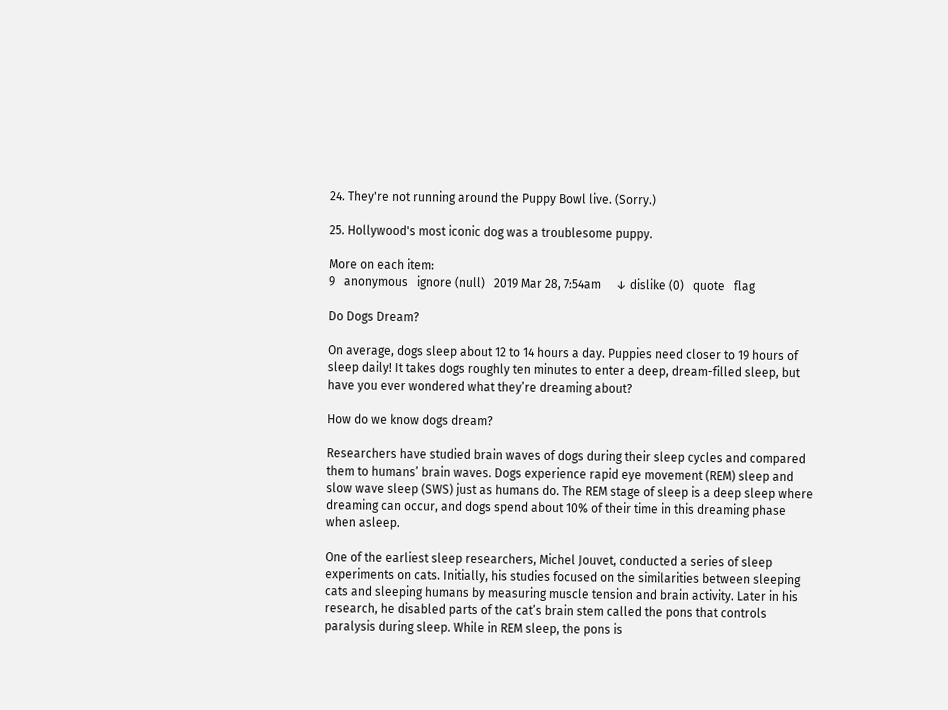24. They're not running around the Puppy Bowl live. (Sorry.)

25. Hollywood's most iconic dog was a troublesome puppy.

More on each item:
9   anonymous   ignore (null)   2019 Mar 28, 7:54am     ↓ dislike (0)   quote   flag

Do Dogs Dream?

On average, dogs sleep about 12 to 14 hours a day. Puppies need closer to 19 hours of sleep daily! It takes dogs roughly ten minutes to enter a deep, dream-filled sleep, but have you ever wondered what they’re dreaming about?

How do we know dogs dream?

Researchers have studied brain waves of dogs during their sleep cycles and compared them to humans’ brain waves. Dogs experience rapid eye movement (REM) sleep and slow wave sleep (SWS) just as humans do. The REM stage of sleep is a deep sleep where dreaming can occur, and dogs spend about 10% of their time in this dreaming phase when asleep.

One of the earliest sleep researchers, Michel Jouvet, conducted a series of sleep experiments on cats. Initially, his studies focused on the similarities between sleeping cats and sleeping humans by measuring muscle tension and brain activity. Later in his research, he disabled parts of the cat’s brain stem called the pons that controls paralysis during sleep. While in REM sleep, the pons is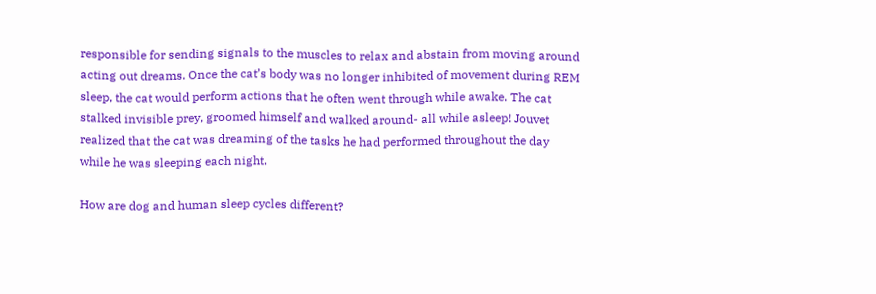responsible for sending signals to the muscles to relax and abstain from moving around acting out dreams. Once the cat’s body was no longer inhibited of movement during REM sleep, the cat would perform actions that he often went through while awake. The cat stalked invisible prey, groomed himself and walked around- all while asleep! Jouvet realized that the cat was dreaming of the tasks he had performed throughout the day while he was sleeping each night.

How are dog and human sleep cycles different?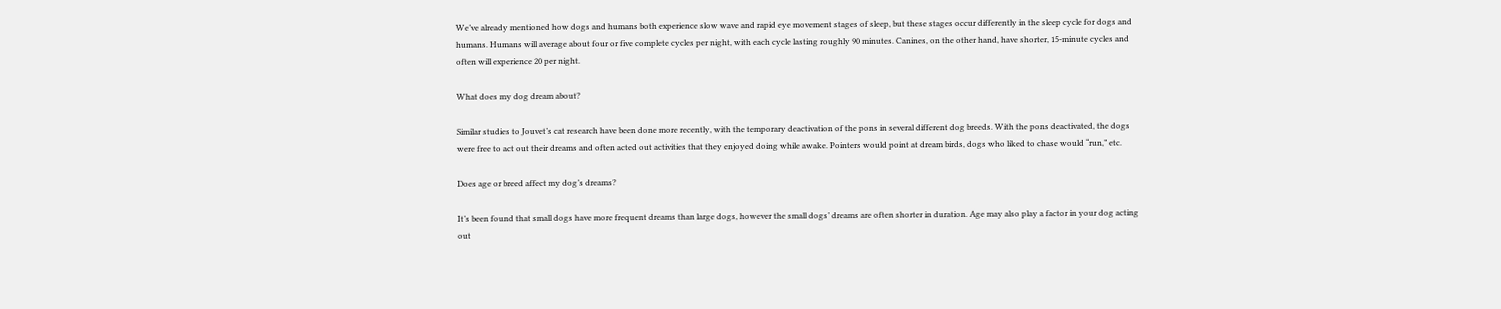We’ve already mentioned how dogs and humans both experience slow wave and rapid eye movement stages of sleep, but these stages occur differently in the sleep cycle for dogs and humans. Humans will average about four or five complete cycles per night, with each cycle lasting roughly 90 minutes. Canines, on the other hand, have shorter, 15-minute cycles and often will experience 20 per night.

What does my dog dream about?

Similar studies to Jouvet’s cat research have been done more recently, with the temporary deactivation of the pons in several different dog breeds. With the pons deactivated, the dogs were free to act out their dreams and often acted out activities that they enjoyed doing while awake. Pointers would point at dream birds, dogs who liked to chase would “run,” etc.

Does age or breed affect my dog’s dreams?

It’s been found that small dogs have more frequent dreams than large dogs, however the small dogs’ dreams are often shorter in duration. Age may also play a factor in your dog acting out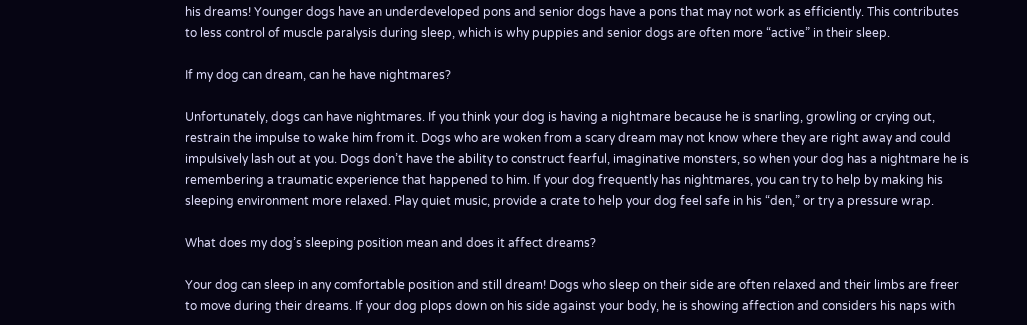his dreams! Younger dogs have an underdeveloped pons and senior dogs have a pons that may not work as efficiently. This contributes to less control of muscle paralysis during sleep, which is why puppies and senior dogs are often more “active” in their sleep.

If my dog can dream, can he have nightmares?

Unfortunately, dogs can have nightmares. If you think your dog is having a nightmare because he is snarling, growling or crying out, restrain the impulse to wake him from it. Dogs who are woken from a scary dream may not know where they are right away and could impulsively lash out at you. Dogs don’t have the ability to construct fearful, imaginative monsters, so when your dog has a nightmare he is remembering a traumatic experience that happened to him. If your dog frequently has nightmares, you can try to help by making his sleeping environment more relaxed. Play quiet music, provide a crate to help your dog feel safe in his “den,” or try a pressure wrap.

What does my dog’s sleeping position mean and does it affect dreams?

Your dog can sleep in any comfortable position and still dream! Dogs who sleep on their side are often relaxed and their limbs are freer to move during their dreams. If your dog plops down on his side against your body, he is showing affection and considers his naps with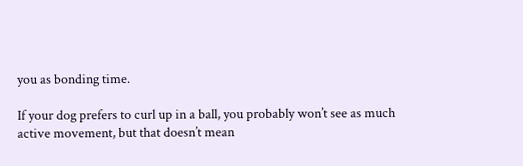you as bonding time.

If your dog prefers to curl up in a ball, you probably won’t see as much active movement, but that doesn’t mean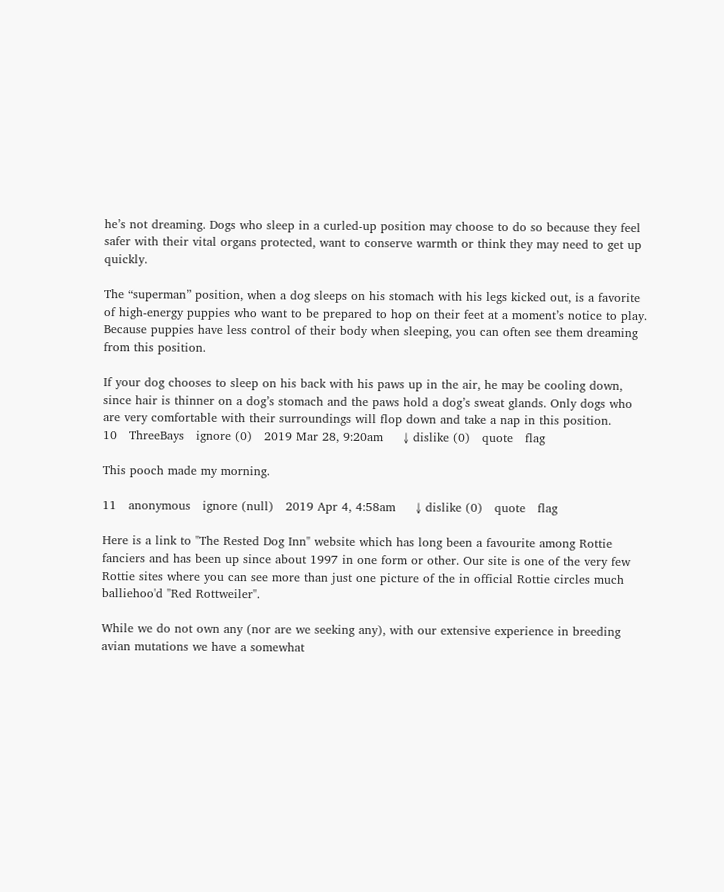he’s not dreaming. Dogs who sleep in a curled-up position may choose to do so because they feel safer with their vital organs protected, want to conserve warmth or think they may need to get up quickly.

The “superman” position, when a dog sleeps on his stomach with his legs kicked out, is a favorite of high-energy puppies who want to be prepared to hop on their feet at a moment’s notice to play. Because puppies have less control of their body when sleeping, you can often see them dreaming from this position.

If your dog chooses to sleep on his back with his paws up in the air, he may be cooling down, since hair is thinner on a dog’s stomach and the paws hold a dog’s sweat glands. Only dogs who are very comfortable with their surroundings will flop down and take a nap in this position.
10   ThreeBays   ignore (0)   2019 Mar 28, 9:20am     ↓ dislike (0)   quote   flag

This pooch made my morning.

11   anonymous   ignore (null)   2019 Apr 4, 4:58am     ↓ dislike (0)   quote   flag

Here is a link to "The Rested Dog Inn" website which has long been a favourite among Rottie fanciers and has been up since about 1997 in one form or other. Our site is one of the very few Rottie sites where you can see more than just one picture of the in official Rottie circles much balliehoo'd "Red Rottweiler".

While we do not own any (nor are we seeking any), with our extensive experience in breeding avian mutations we have a somewhat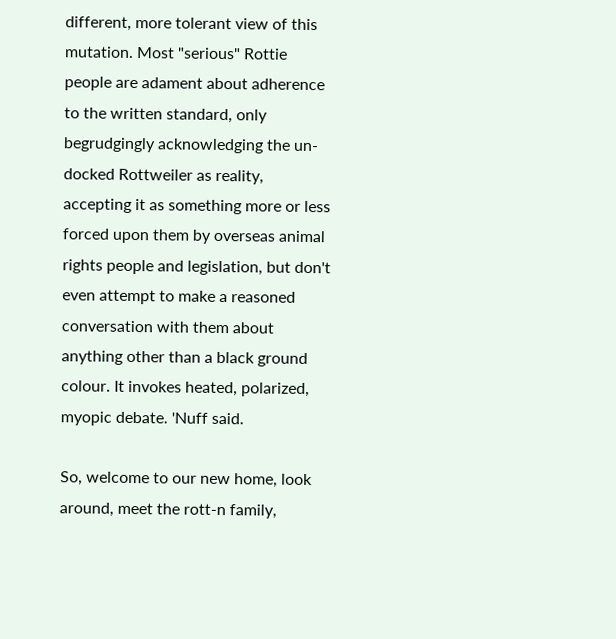different, more tolerant view of this mutation. Most "serious" Rottie people are adament about adherence to the written standard, only begrudgingly acknowledging the un-docked Rottweiler as reality, accepting it as something more or less forced upon them by overseas animal rights people and legislation, but don't even attempt to make a reasoned conversation with them about anything other than a black ground colour. It invokes heated, polarized, myopic debate. 'Nuff said.

So, welcome to our new home, look around, meet the rott-n family,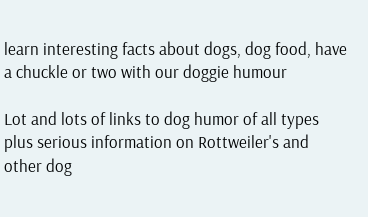learn interesting facts about dogs, dog food, have a chuckle or two with our doggie humour

Lot and lots of links to dog humor of all types plus serious information on Rottweiler's and other dog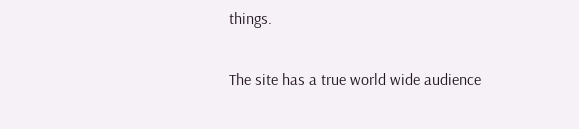things.

The site has a true world wide audience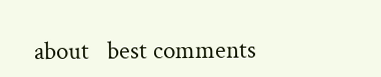about   best comments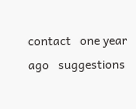contact   one year ago   suggestions